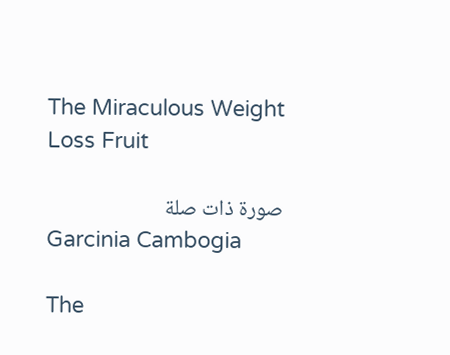The Miraculous Weight Loss Fruit

صورة ذات صلة
Garcinia Cambogia

The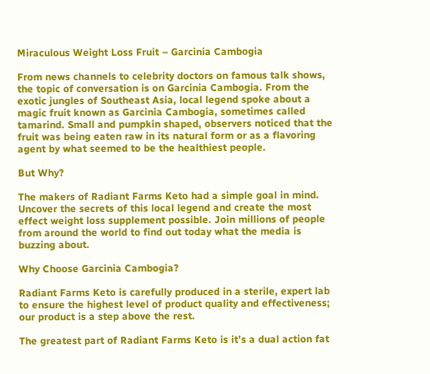Miraculous Weight Loss Fruit – Garcinia Cambogia

From news channels to celebrity doctors on famous talk shows, the topic of conversation is on Garcinia Cambogia. From the exotic jungles of Southeast Asia, local legend spoke about a magic fruit known as Garcinia Cambogia, sometimes called tamarind. Small and pumpkin shaped, observers noticed that the fruit was being eaten raw in its natural form or as a flavoring agent by what seemed to be the healthiest people.

But Why?

The makers of Radiant Farms Keto had a simple goal in mind. Uncover the secrets of this local legend and create the most effect weight loss supplement possible. Join millions of people from around the world to find out today what the media is buzzing about.

Why Choose Garcinia Cambogia?

Radiant Farms Keto is carefully produced in a sterile, expert lab to ensure the highest level of product quality and effectiveness; our product is a step above the rest.

The greatest part of Radiant Farms Keto is it’s a dual action fat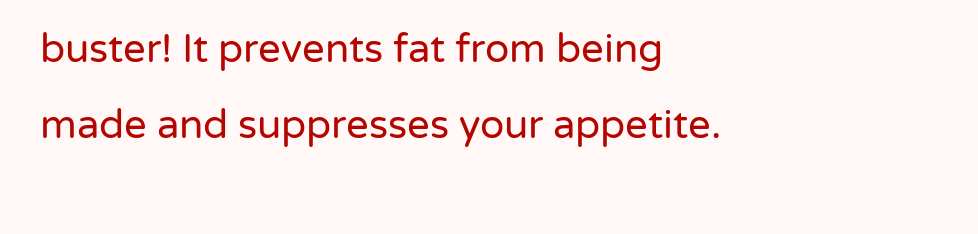buster! It prevents fat from being made and suppresses your appetite.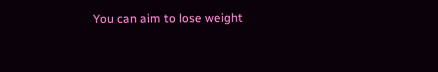You can aim to lose weight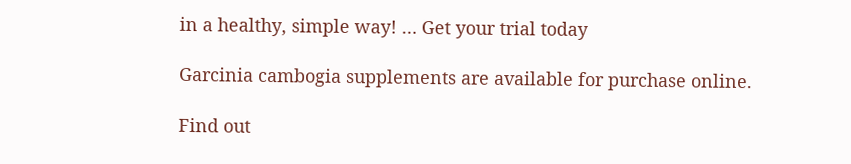in a healthy, simple way! … Get your trial today

Garcinia cambogia supplements are available for purchase online.

Find out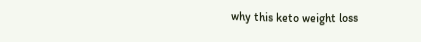why this keto weight loss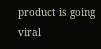product is going viral